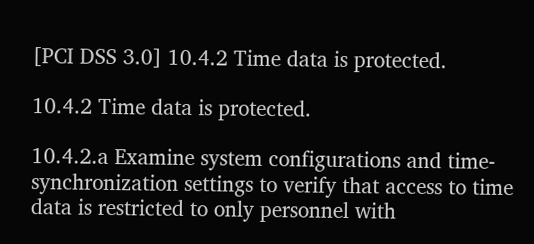[PCI DSS 3.0] 10.4.2 Time data is protected.

10.4.2 Time data is protected.

10.4.2.a Examine system configurations and time- synchronization settings to verify that access to time data is restricted to only personnel with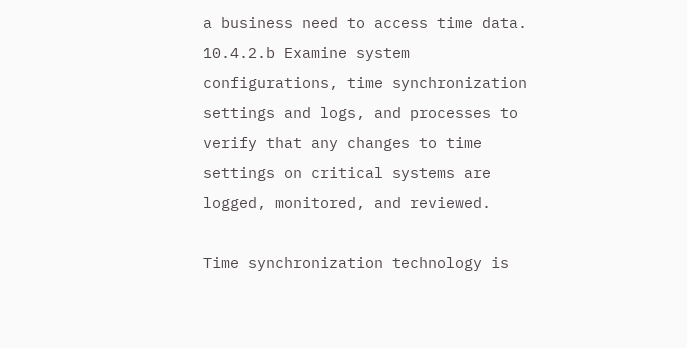a business need to access time data.
10.4.2.b Examine system configurations, time synchronization settings and logs, and processes to verify that any changes to time settings on critical systems are logged, monitored, and reviewed.

Time synchronization technology is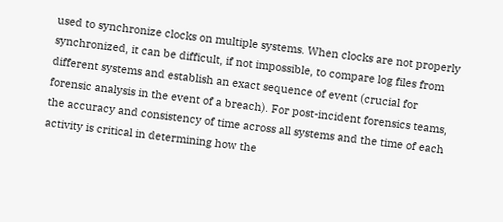used to synchronize clocks on multiple systems. When clocks are not properly synchronized, it can be difficult, if not impossible, to compare log files from different systems and establish an exact sequence of event (crucial for forensic analysis in the event of a breach). For post-incident forensics teams, the accuracy and consistency of time across all systems and the time of each activity is critical in determining how the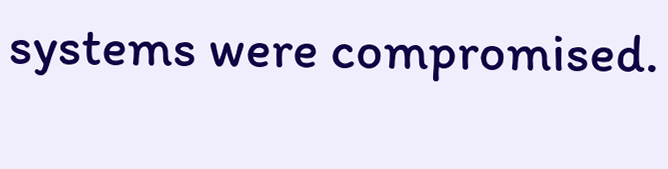systems were compromised.